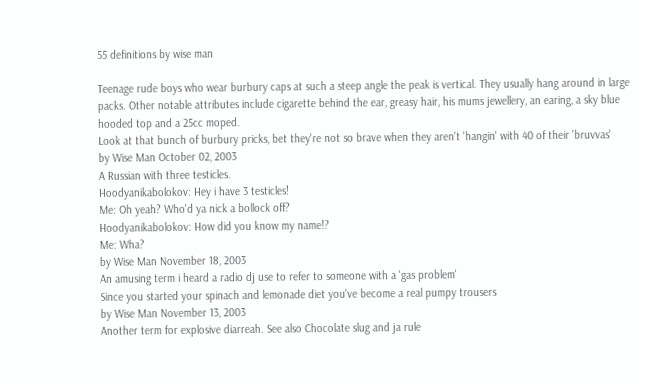55 definitions by wise man

Teenage rude boys who wear burbury caps at such a steep angle the peak is vertical. They usually hang around in large packs. Other notable attributes include cigarette behind the ear, greasy hair, his mums jewellery, an earing, a sky blue hooded top and a 25cc moped.
Look at that bunch of burbury pricks, bet they're not so brave when they aren't 'hangin' with 40 of their 'bruvvas'
by Wise Man October 02, 2003
A Russian with three testicles.
Hoodyanikabolokov: Hey i have 3 testicles!
Me: Oh yeah? Who'd ya nick a bollock off?
Hoodyanikabolokov: How did you know my name!?
Me: Wha?
by Wise Man November 18, 2003
An amusing term i heard a radio dj use to refer to someone with a 'gas problem'
Since you started your spinach and lemonade diet you've become a real pumpy trousers
by Wise Man November 13, 2003
Another term for explosive diarreah. See also Chocolate slug and ja rule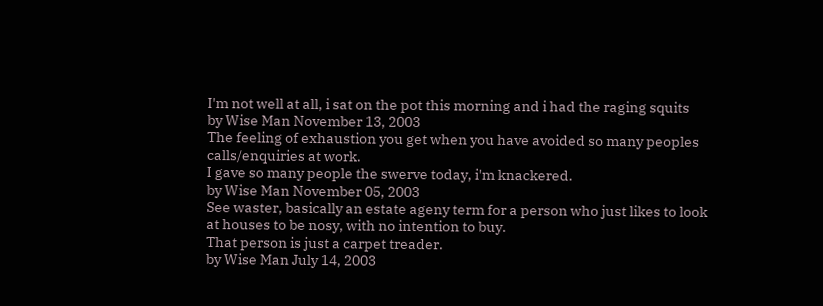I'm not well at all, i sat on the pot this morning and i had the raging squits
by Wise Man November 13, 2003
The feeling of exhaustion you get when you have avoided so many peoples calls/enquiries at work.
I gave so many people the swerve today, i'm knackered.
by Wise Man November 05, 2003
See waster, basically an estate ageny term for a person who just likes to look at houses to be nosy, with no intention to buy.
That person is just a carpet treader.
by Wise Man July 14, 2003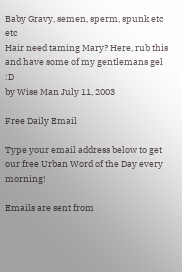Baby Gravy, semen, sperm, spunk etc etc
Hair need taming Mary? Here, rub this and have some of my gentlemans gel :D
by Wise Man July 11, 2003

Free Daily Email

Type your email address below to get our free Urban Word of the Day every morning!

Emails are sent from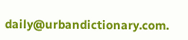daily@urbandictionary.com.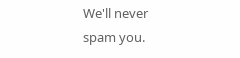We'll never spam you.